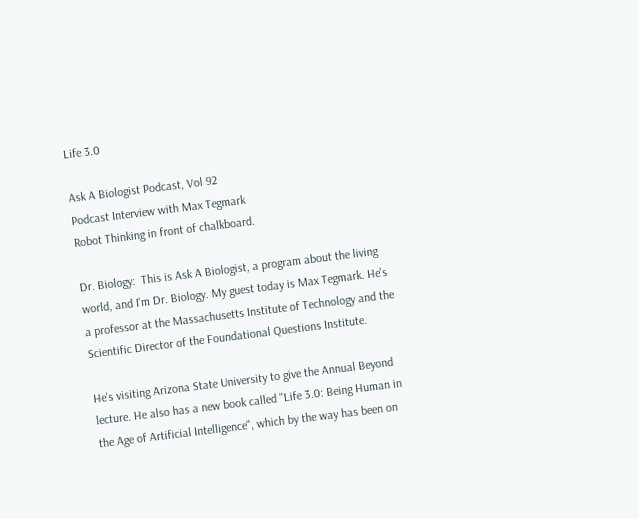Life 3.0

Ask A Biologist Podcast, Vol 92
Podcast Interview with Max Tegmark
Robot Thinking in front of chalkboard.

Dr. Biology:  This is Ask A Biologist, a program about the living world, and I'm Dr. Biology. My guest today is Max Tegmark. He's a professor at the Massachusetts Institute of Technology and the Scientific Director of the Foundational Questions Institute.

He's visiting Arizona State University to give the Annual Beyond lecture. He also has a new book called "Life 3.0: Being Human in the Age of Artificial Intelligence", which by the way has been on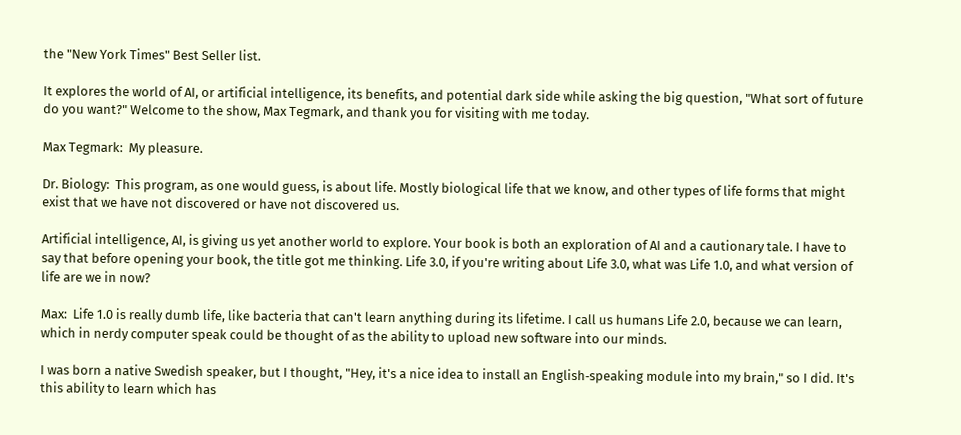the "New York Times" Best Seller list.

It explores the world of AI, or artificial intelligence, its benefits, and potential dark side while asking the big question, "What sort of future do you want?" Welcome to the show, Max Tegmark, and thank you for visiting with me today.

Max Tegmark:  My pleasure.

Dr. Biology:  This program, as one would guess, is about life. Mostly biological life that we know, and other types of life forms that might exist that we have not discovered or have not discovered us.

Artificial intelligence, AI, is giving us yet another world to explore. Your book is both an exploration of AI and a cautionary tale. I have to say that before opening your book, the title got me thinking. Life 3.0, if you're writing about Life 3.0, what was Life 1.0, and what version of life are we in now?

Max:  Life 1.0 is really dumb life, like bacteria that can't learn anything during its lifetime. I call us humans Life 2.0, because we can learn, which in nerdy computer speak could be thought of as the ability to upload new software into our minds.

I was born a native Swedish speaker, but I thought, "Hey, it's a nice idea to install an English‑speaking module into my brain," so I did. It's this ability to learn which has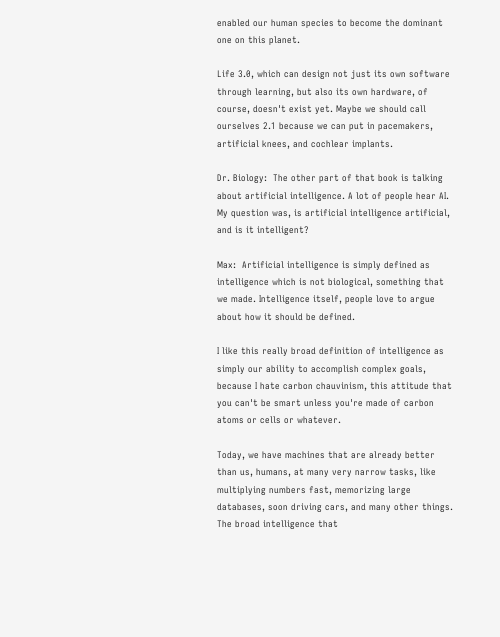enabled our human species to become the dominant one on this planet.

Life 3.0, which can design not just its own software through learning, but also its own hardware, of course, doesn't exist yet. Maybe we should call ourselves 2.1 because we can put in pacemakers, artificial knees, and cochlear implants.

Dr. Biology:  The other part of that book is talking about artificial intelligence. A lot of people hear AI. My question was, is artificial intelligence artificial, and is it intelligent?

Max:  Artificial intelligence is simply defined as intelligence which is not biological, something that we made. Intelligence itself, people love to argue about how it should be defined.

I like this really broad definition of intelligence as simply our ability to accomplish complex goals, because I hate carbon chauvinism, this attitude that you can't be smart unless you're made of carbon atoms or cells or whatever.

Today, we have machines that are already better than us, humans, at many very narrow tasks, like multiplying numbers fast, memorizing large databases, soon driving cars, and many other things. The broad intelligence that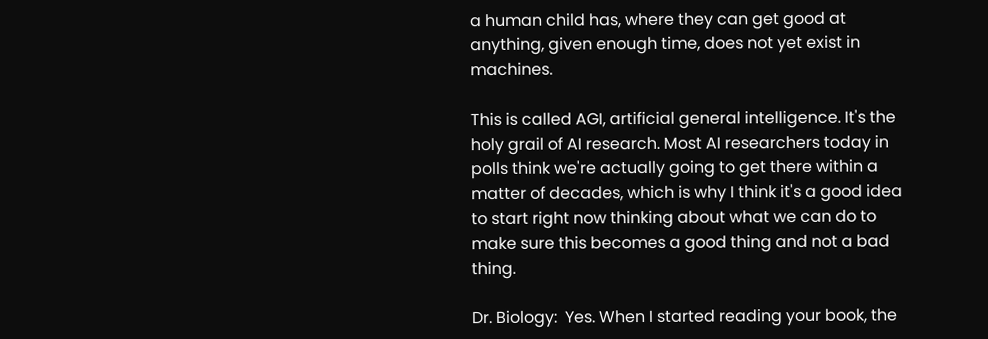a human child has, where they can get good at anything, given enough time, does not yet exist in machines.

This is called AGI, artificial general intelligence. It's the holy grail of AI research. Most AI researchers today in polls think we're actually going to get there within a matter of decades, which is why I think it's a good idea to start right now thinking about what we can do to make sure this becomes a good thing and not a bad thing.

Dr. Biology:  Yes. When I started reading your book, the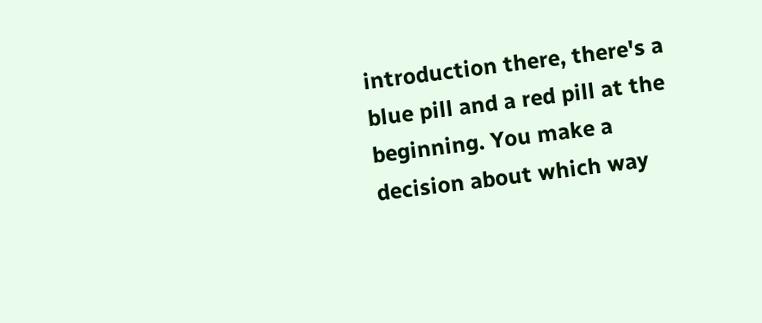introduction there, there's a blue pill and a red pill at the beginning. You make a decision about which way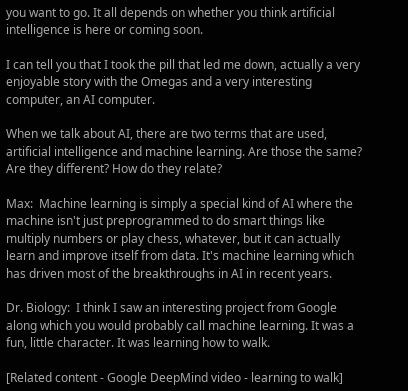you want to go. It all depends on whether you think artificial intelligence is here or coming soon.

I can tell you that I took the pill that led me down, actually a very enjoyable story with the Omegas and a very interesting computer, an AI computer.

When we talk about AI, there are two terms that are used, artificial intelligence and machine learning. Are those the same? Are they different? How do they relate?

Max:  Machine learning is simply a special kind of AI where the machine isn't just preprogrammed to do smart things like multiply numbers or play chess, whatever, but it can actually learn and improve itself from data. It's machine learning which has driven most of the breakthroughs in AI in recent years.

Dr. Biology:  I think I saw an interesting project from Google along which you would probably call machine learning. It was a fun, little character. It was learning how to walk.

[Related content - Google DeepMind video - learning to walk]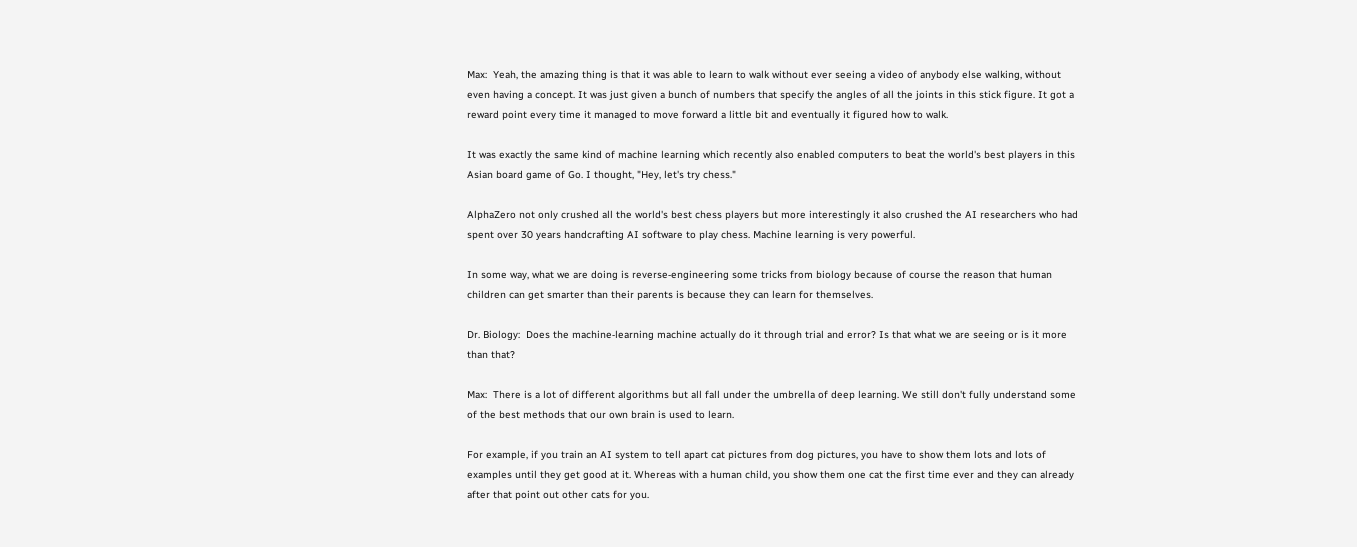Max:  Yeah, the amazing thing is that it was able to learn to walk without ever seeing a video of anybody else walking, without even having a concept. It was just given a bunch of numbers that specify the angles of all the joints in this stick figure. It got a reward point every time it managed to move forward a little bit and eventually it figured how to walk.

It was exactly the same kind of machine learning which recently also enabled computers to beat the world's best players in this Asian board game of Go. I thought, "Hey, let's try chess."

AlphaZero not only crushed all the world's best chess players but more interestingly it also crushed the AI researchers who had spent over 30 years handcrafting AI software to play chess. Machine learning is very powerful.

In some way, what we are doing is reverse‑engineering some tricks from biology because of course the reason that human children can get smarter than their parents is because they can learn for themselves.

Dr. Biology:  Does the machine‑learning machine actually do it through trial and error? Is that what we are seeing or is it more than that?

Max:  There is a lot of different algorithms but all fall under the umbrella of deep learning. We still don't fully understand some of the best methods that our own brain is used to learn.

For example, if you train an AI system to tell apart cat pictures from dog pictures, you have to show them lots and lots of examples until they get good at it. Whereas with a human child, you show them one cat the first time ever and they can already after that point out other cats for you.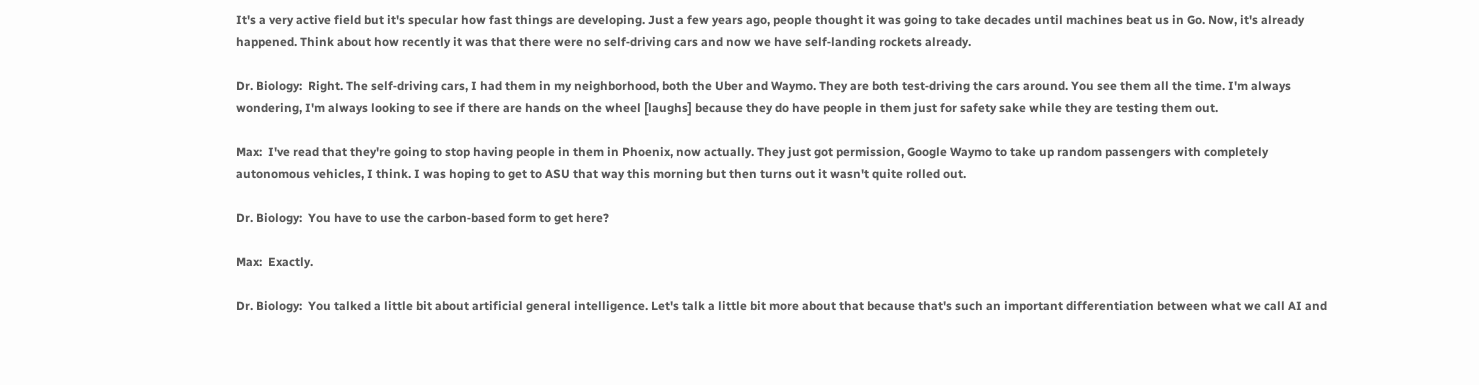It's a very active field but it's specular how fast things are developing. Just a few years ago, people thought it was going to take decades until machines beat us in Go. Now, it's already happened. Think about how recently it was that there were no self‑driving cars and now we have self‑landing rockets already.

Dr. Biology:  Right. The self‑driving cars, I had them in my neighborhood, both the Uber and Waymo. They are both test‑driving the cars around. You see them all the time. I'm always wondering, I'm always looking to see if there are hands on the wheel [laughs] because they do have people in them just for safety sake while they are testing them out.

Max:  I've read that they're going to stop having people in them in Phoenix, now actually. They just got permission, Google Waymo to take up random passengers with completely autonomous vehicles, I think. I was hoping to get to ASU that way this morning but then turns out it wasn't quite rolled out.

Dr. Biology:  You have to use the carbon‑based form to get here?

Max:  Exactly.

Dr. Biology:  You talked a little bit about artificial general intelligence. Let's talk a little bit more about that because that's such an important differentiation between what we call AI and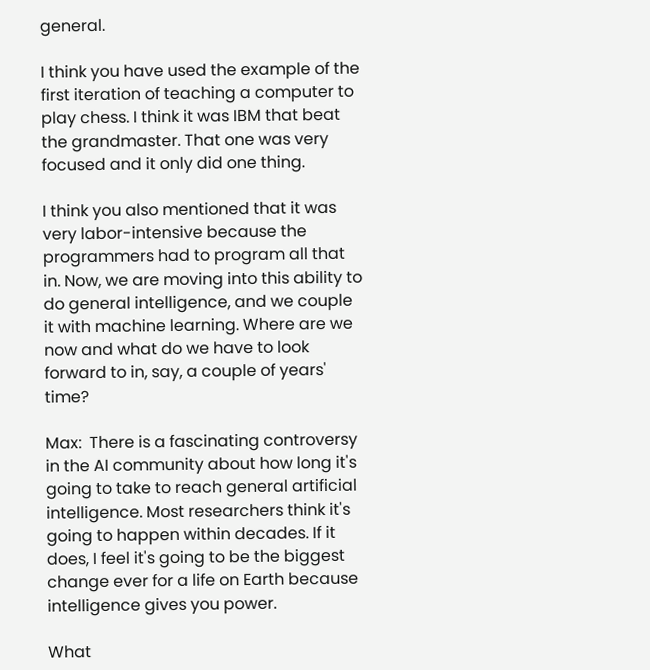general.

I think you have used the example of the first iteration of teaching a computer to play chess. I think it was IBM that beat the grandmaster. That one was very focused and it only did one thing.

I think you also mentioned that it was very labor-intensive because the programmers had to program all that in. Now, we are moving into this ability to do general intelligence, and we couple it with machine learning. Where are we now and what do we have to look forward to in, say, a couple of years' time?

Max:  There is a fascinating controversy in the AI community about how long it's going to take to reach general artificial intelligence. Most researchers think it's going to happen within decades. If it does, I feel it's going to be the biggest change ever for a life on Earth because intelligence gives you power.

What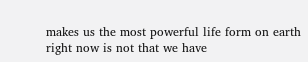makes us the most powerful life form on earth right now is not that we have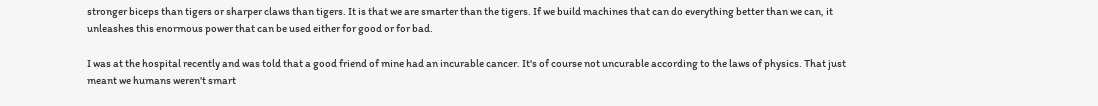stronger biceps than tigers or sharper claws than tigers. It is that we are smarter than the tigers. If we build machines that can do everything better than we can, it unleashes this enormous power that can be used either for good or for bad.

I was at the hospital recently and was told that a good friend of mine had an incurable cancer. It's of course not uncurable according to the laws of physics. That just meant we humans weren't smart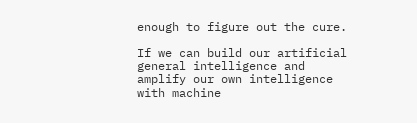enough to figure out the cure.

If we can build our artificial general intelligence and amplify our own intelligence with machine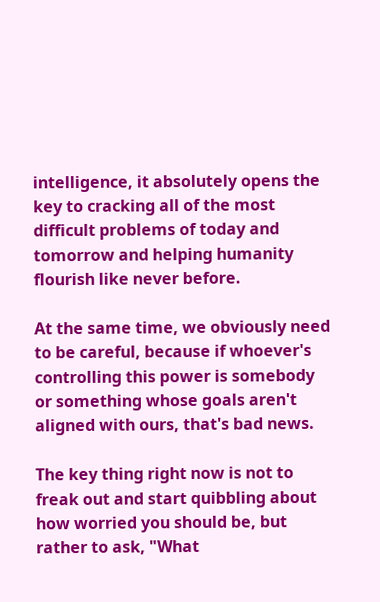intelligence, it absolutely opens the key to cracking all of the most difficult problems of today and tomorrow and helping humanity flourish like never before.

At the same time, we obviously need to be careful, because if whoever's controlling this power is somebody or something whose goals aren't aligned with ours, that's bad news.

The key thing right now is not to freak out and start quibbling about how worried you should be, but rather to ask, "What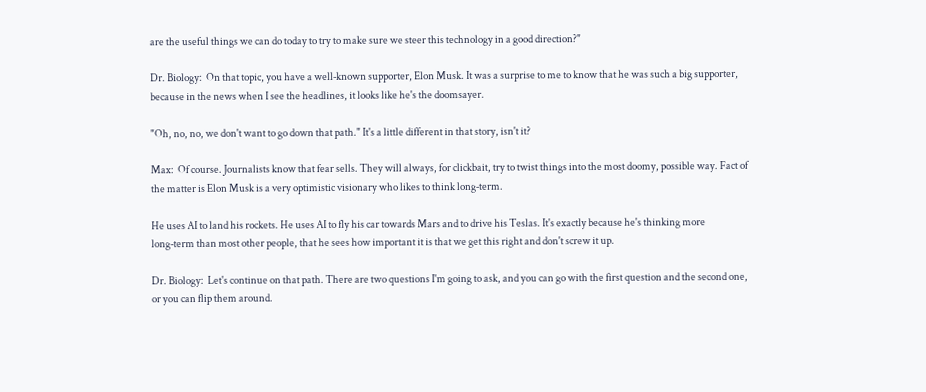are the useful things we can do today to try to make sure we steer this technology in a good direction?"

Dr. Biology:  On that topic, you have a well‑known supporter, Elon Musk. It was a surprise to me to know that he was such a big supporter, because in the news when I see the headlines, it looks like he's the doomsayer.

"Oh, no, no, we don't want to go down that path." It's a little different in that story, isn't it?

Max:  Of course. Journalists know that fear sells. They will always, for clickbait, try to twist things into the most doomy, possible way. Fact of the matter is Elon Musk is a very optimistic visionary who likes to think long‑term.

He uses AI to land his rockets. He uses AI to fly his car towards Mars and to drive his Teslas. It's exactly because he's thinking more long‑term than most other people, that he sees how important it is that we get this right and don't screw it up.

Dr. Biology:  Let's continue on that path. There are two questions I'm going to ask, and you can go with the first question and the second one, or you can flip them around.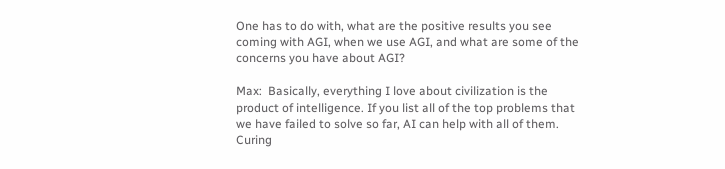One has to do with, what are the positive results you see coming with AGI, when we use AGI, and what are some of the concerns you have about AGI?

Max:  Basically, everything I love about civilization is the product of intelligence. If you list all of the top problems that we have failed to solve so far, AI can help with all of them. Curing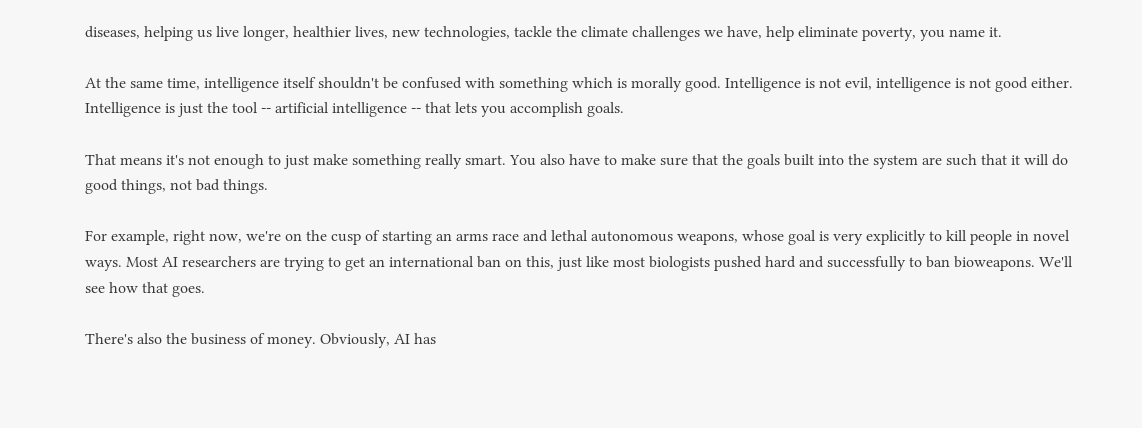diseases, helping us live longer, healthier lives, new technologies, tackle the climate challenges we have, help eliminate poverty, you name it.

At the same time, intelligence itself shouldn't be confused with something which is morally good. Intelligence is not evil, intelligence is not good either. Intelligence is just the tool ‑‑ artificial intelligence ‑‑ that lets you accomplish goals.

That means it's not enough to just make something really smart. You also have to make sure that the goals built into the system are such that it will do good things, not bad things.

For example, right now, we're on the cusp of starting an arms race and lethal autonomous weapons, whose goal is very explicitly to kill people in novel ways. Most AI researchers are trying to get an international ban on this, just like most biologists pushed hard and successfully to ban bioweapons. We'll see how that goes.

There's also the business of money. Obviously, AI has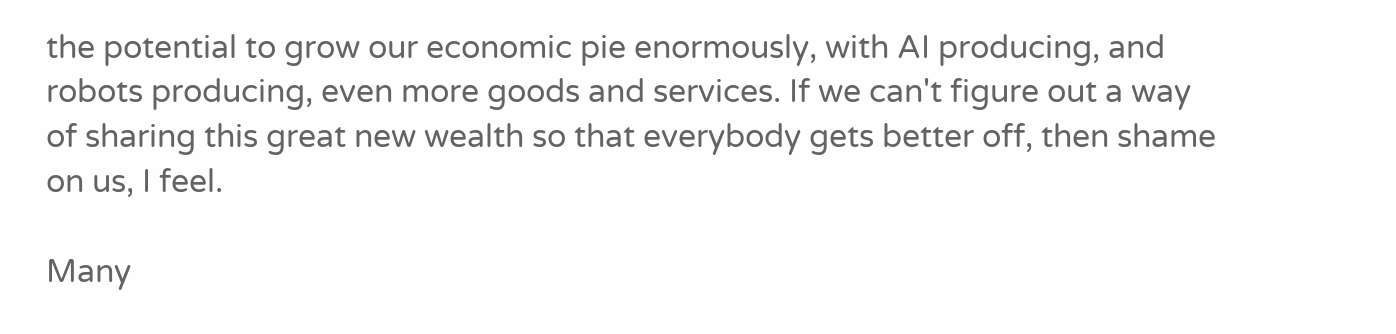the potential to grow our economic pie enormously, with AI producing, and robots producing, even more goods and services. If we can't figure out a way of sharing this great new wealth so that everybody gets better off, then shame on us, I feel.

Many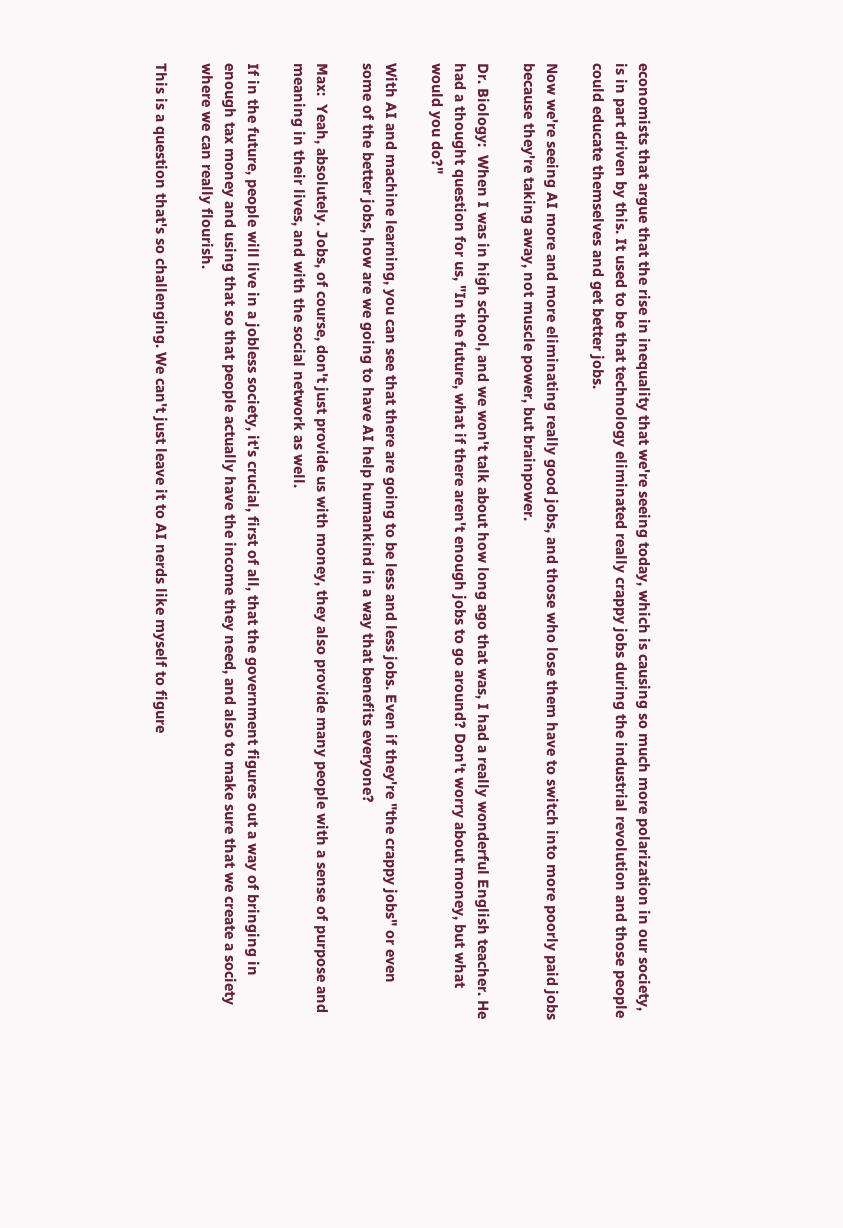economists that argue that the rise in inequality that we're seeing today, which is causing so much more polarization in our society, is in part driven by this. It used to be that technology eliminated really crappy jobs during the industrial revolution and those people could educate themselves and get better jobs.

Now we're seeing AI more and more eliminating really good jobs, and those who lose them have to switch into more poorly paid jobs because they're taking away, not muscle power, but brainpower.

Dr. Biology:  When I was in high school, and we won't talk about how long ago that was, I had a really wonderful English teacher. He had a thought question for us, "In the future, what if there aren't enough jobs to go around? Don't worry about money, but what would you do?"

With AI and machine learning, you can see that there are going to be less and less jobs. Even if they're "the crappy jobs" or even some of the better jobs, how are we going to have AI help humankind in a way that benefits everyone?

Max:  Yeah, absolutely. Jobs, of course, don't just provide us with money, they also provide many people with a sense of purpose and meaning in their lives, and with the social network as well.

If in the future, people will live in a jobless society, it's crucial, first of all, that the government figures out a way of bringing in enough tax money and using that so that people actually have the income they need, and also to make sure that we create a society where we can really flourish.

This is a question that's so challenging. We can't just leave it to AI nerds like myself to figure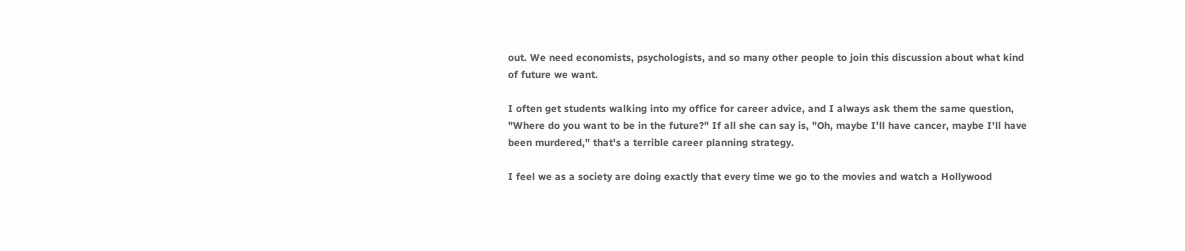out. We need economists, psychologists, and so many other people to join this discussion about what kind of future we want.

I often get students walking into my office for career advice, and I always ask them the same question, "Where do you want to be in the future?" If all she can say is, "Oh, maybe I'll have cancer, maybe I'll have been murdered," that's a terrible career planning strategy.

I feel we as a society are doing exactly that every time we go to the movies and watch a Hollywood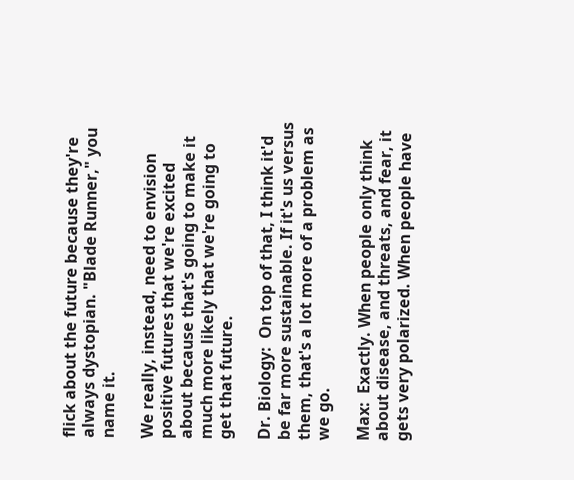flick about the future because they're always dystopian. "Blade Runner," you name it.

We really, instead, need to envision positive futures that we're excited about because that's going to make it much more likely that we're going to get that future.

Dr. Biology:  On top of that, I think it'd be far more sustainable. If it's us versus them, that's a lot more of a problem as we go.

Max:  Exactly. When people only think about disease, and threats, and fear, it gets very polarized. When people have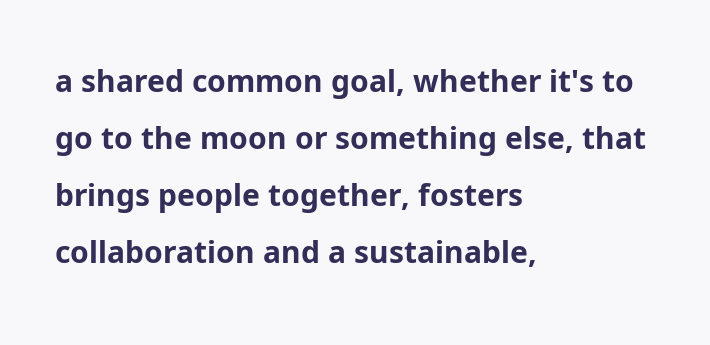a shared common goal, whether it's to go to the moon or something else, that brings people together, fosters collaboration and a sustainable,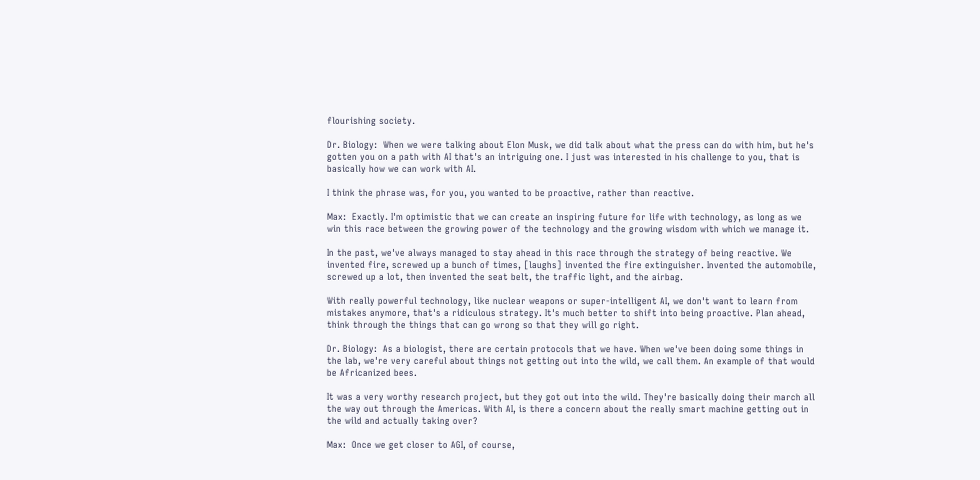flourishing society.

Dr. Biology:  When we were talking about Elon Musk, we did talk about what the press can do with him, but he's gotten you on a path with AI that's an intriguing one. I just was interested in his challenge to you, that is basically how we can work with AI.

I think the phrase was, for you, you wanted to be proactive, rather than reactive.

Max:  Exactly. I'm optimistic that we can create an inspiring future for life with technology, as long as we win this race between the growing power of the technology and the growing wisdom with which we manage it.

In the past, we've always managed to stay ahead in this race through the strategy of being reactive. We invented fire, screwed up a bunch of times, [laughs] invented the fire extinguisher. Invented the automobile, screwed up a lot, then invented the seat belt, the traffic light, and the airbag.

With really powerful technology, like nuclear weapons or super-intelligent AI, we don't want to learn from mistakes anymore, that's a ridiculous strategy. It's much better to shift into being proactive. Plan ahead, think through the things that can go wrong so that they will go right.

Dr. Biology:  As a biologist, there are certain protocols that we have. When we've been doing some things in the lab, we're very careful about things not getting out into the wild, we call them. An example of that would be Africanized bees.

It was a very worthy research project, but they got out into the wild. They're basically doing their march all the way out through the Americas. With AI, is there a concern about the really smart machine getting out in the wild and actually taking over?

Max:  Once we get closer to AGI, of course,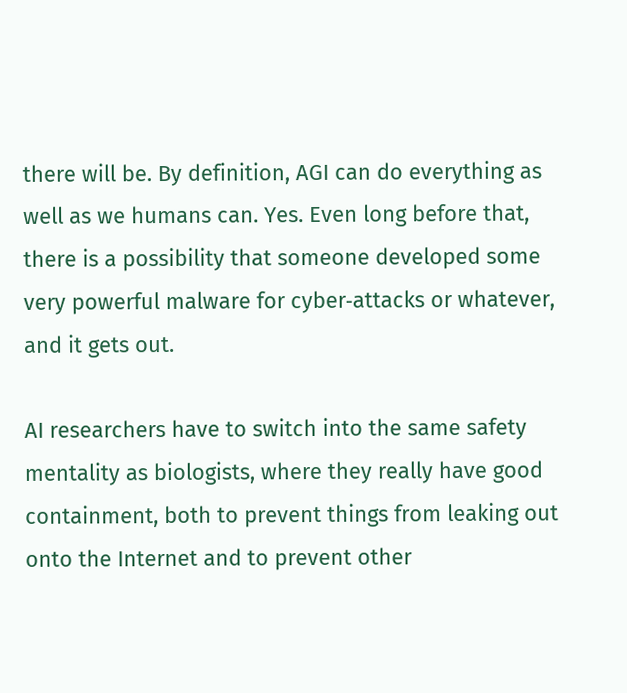there will be. By definition, AGI can do everything as well as we humans can. Yes. Even long before that, there is a possibility that someone developed some very powerful malware for cyber‑attacks or whatever, and it gets out.

AI researchers have to switch into the same safety mentality as biologists, where they really have good containment, both to prevent things from leaking out onto the Internet and to prevent other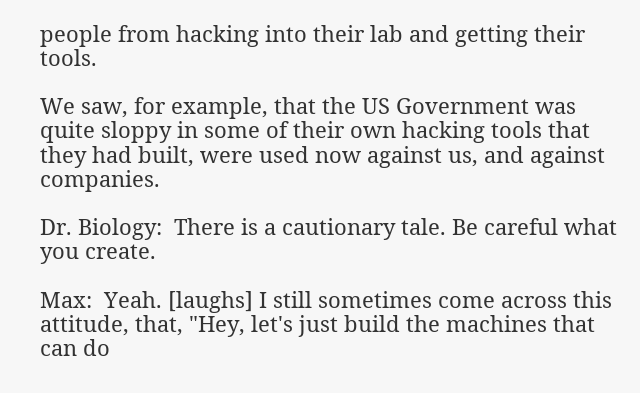people from hacking into their lab and getting their tools.

We saw, for example, that the US Government was quite sloppy in some of their own hacking tools that they had built, were used now against us, and against companies.

Dr. Biology:  There is a cautionary tale. Be careful what you create.

Max:  Yeah. [laughs] I still sometimes come across this attitude, that, "Hey, let's just build the machines that can do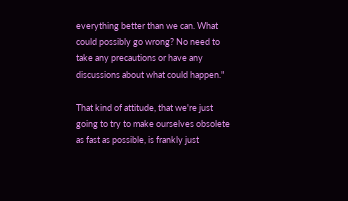everything better than we can. What could possibly go wrong? No need to take any precautions or have any discussions about what could happen."

That kind of attitude, that we're just going to try to make ourselves obsolete as fast as possible, is frankly just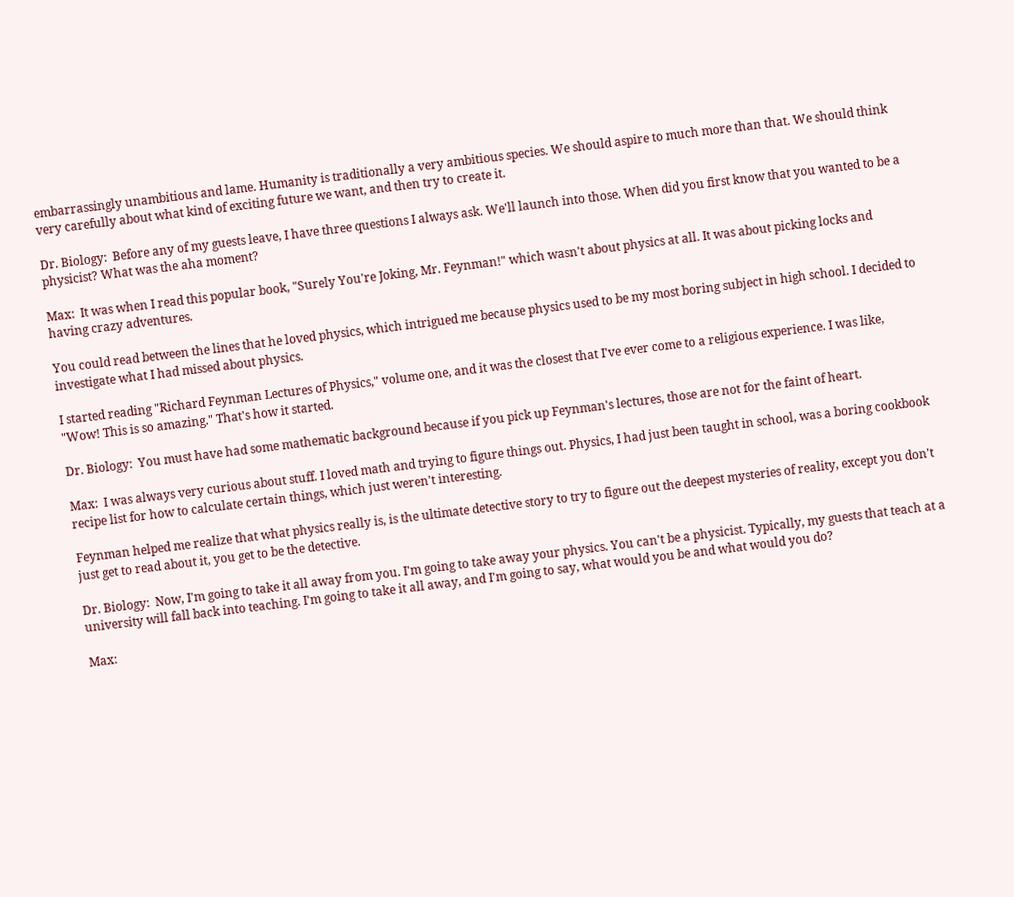embarrassingly unambitious and lame. Humanity is traditionally a very ambitious species. We should aspire to much more than that. We should think very carefully about what kind of exciting future we want, and then try to create it.

Dr. Biology:  Before any of my guests leave, I have three questions I always ask. We'll launch into those. When did you first know that you wanted to be a physicist? What was the aha moment?

Max:  It was when I read this popular book, "Surely You're Joking, Mr. Feynman!" which wasn't about physics at all. It was about picking locks and having crazy adventures.

You could read between the lines that he loved physics, which intrigued me because physics used to be my most boring subject in high school. I decided to investigate what I had missed about physics.

I started reading "Richard Feynman Lectures of Physics," volume one, and it was the closest that I've ever come to a religious experience. I was like, "Wow! This is so amazing." That's how it started.

Dr. Biology:  You must have had some mathematic background because if you pick up Feynman's lectures, those are not for the faint of heart.

Max:  I was always very curious about stuff. I loved math and trying to figure things out. Physics, I had just been taught in school, was a boring cookbook recipe list for how to calculate certain things, which just weren't interesting.

Feynman helped me realize that what physics really is, is the ultimate detective story to try to figure out the deepest mysteries of reality, except you don't just get to read about it, you get to be the detective.

Dr. Biology:  Now, I'm going to take it all away from you. I'm going to take away your physics. You can't be a physicist. Typically, my guests that teach at a university will fall back into teaching. I'm going to take it all away, and I'm going to say, what would you be and what would you do?

Max: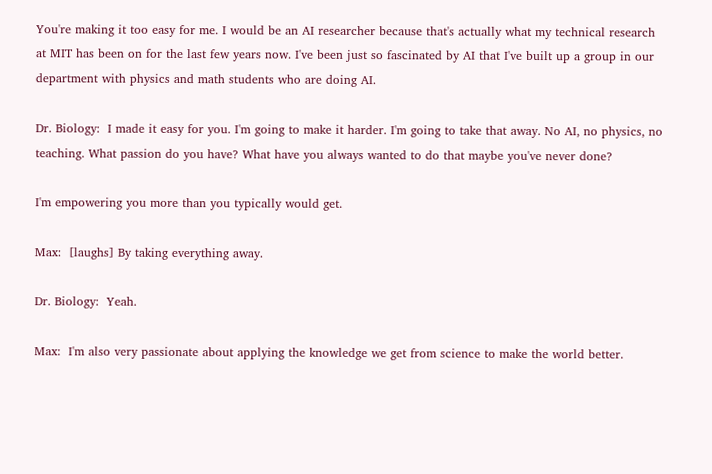You're making it too easy for me. I would be an AI researcher because that's actually what my technical research at MIT has been on for the last few years now. I've been just so fascinated by AI that I've built up a group in our department with physics and math students who are doing AI.

Dr. Biology:  I made it easy for you. I'm going to make it harder. I'm going to take that away. No AI, no physics, no teaching. What passion do you have? What have you always wanted to do that maybe you've never done?

I'm empowering you more than you typically would get.

Max:  [laughs] By taking everything away.

Dr. Biology:  Yeah.

Max:  I'm also very passionate about applying the knowledge we get from science to make the world better.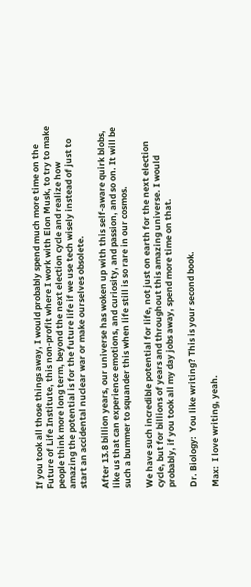If you took all those things away, I would probably spend much more time on the Future of Life Institute, this non‑profit where I work with Elon Musk, to try to make people think more long term, beyond the next election cycle and realize how amazing the potential is for the future life if we use tech wisely instead of just to start an accidental nuclear war or make ourselves obsolete.

After 13.8 billion years, our universe has woken up with this self‑aware quirk blobs, like us that can experience emotions, and curiosity, and passion, and so on. It will be such a bummer to squander this when life still is so rare in our cosmos.

We have such incredible potential for life, not just on earth for the next election cycle, but for billions of years and throughout this amazing universe. I would probably, if you took all my day jobs away, spend more time on that.

Dr. Biology:  You like writing? This is your second book.

Max:  I love writing, yeah.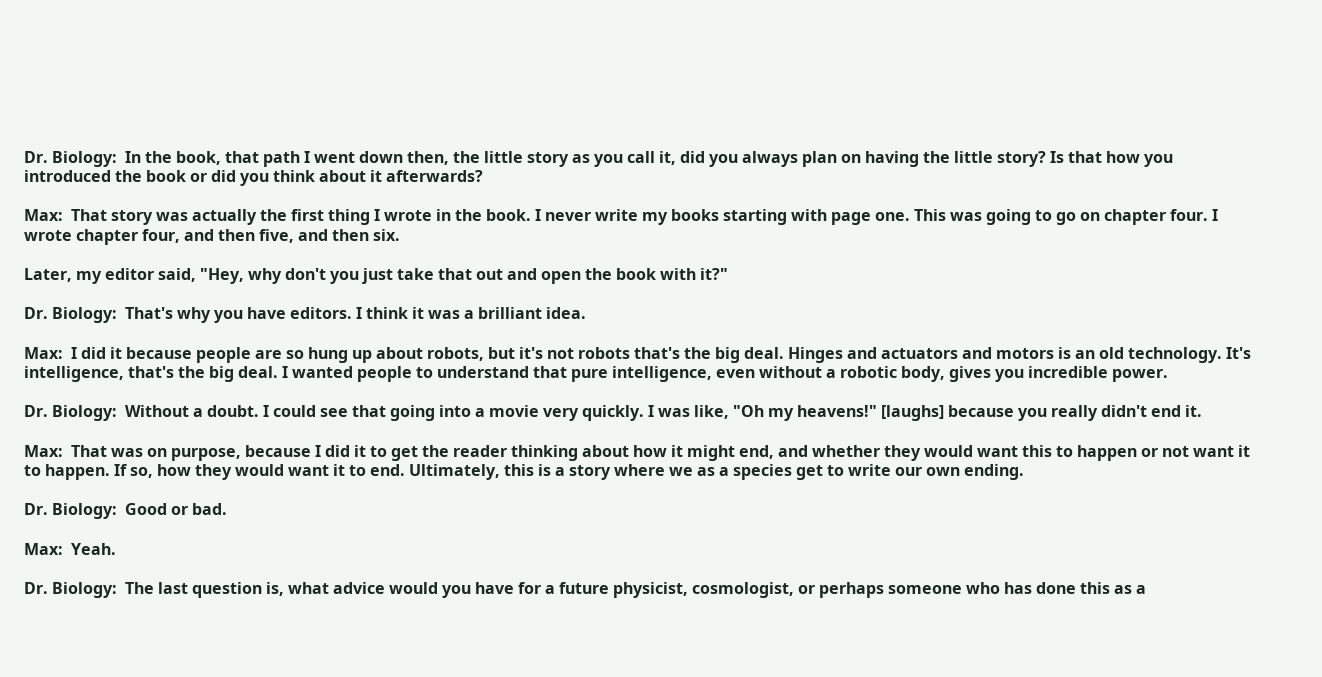Dr. Biology:  In the book, that path I went down then, the little story as you call it, did you always plan on having the little story? Is that how you introduced the book or did you think about it afterwards?

Max:  That story was actually the first thing I wrote in the book. I never write my books starting with page one. This was going to go on chapter four. I wrote chapter four, and then five, and then six.

Later, my editor said, "Hey, why don't you just take that out and open the book with it?"

Dr. Biology:  That's why you have editors. I think it was a brilliant idea.

Max:  I did it because people are so hung up about robots, but it's not robots that's the big deal. Hinges and actuators and motors is an old technology. It's intelligence, that's the big deal. I wanted people to understand that pure intelligence, even without a robotic body, gives you incredible power.

Dr. Biology:  Without a doubt. I could see that going into a movie very quickly. I was like, "Oh my heavens!" [laughs] because you really didn't end it.

Max:  That was on purpose, because I did it to get the reader thinking about how it might end, and whether they would want this to happen or not want it to happen. If so, how they would want it to end. Ultimately, this is a story where we as a species get to write our own ending.

Dr. Biology:  Good or bad.

Max:  Yeah.

Dr. Biology:  The last question is, what advice would you have for a future physicist, cosmologist, or perhaps someone who has done this as a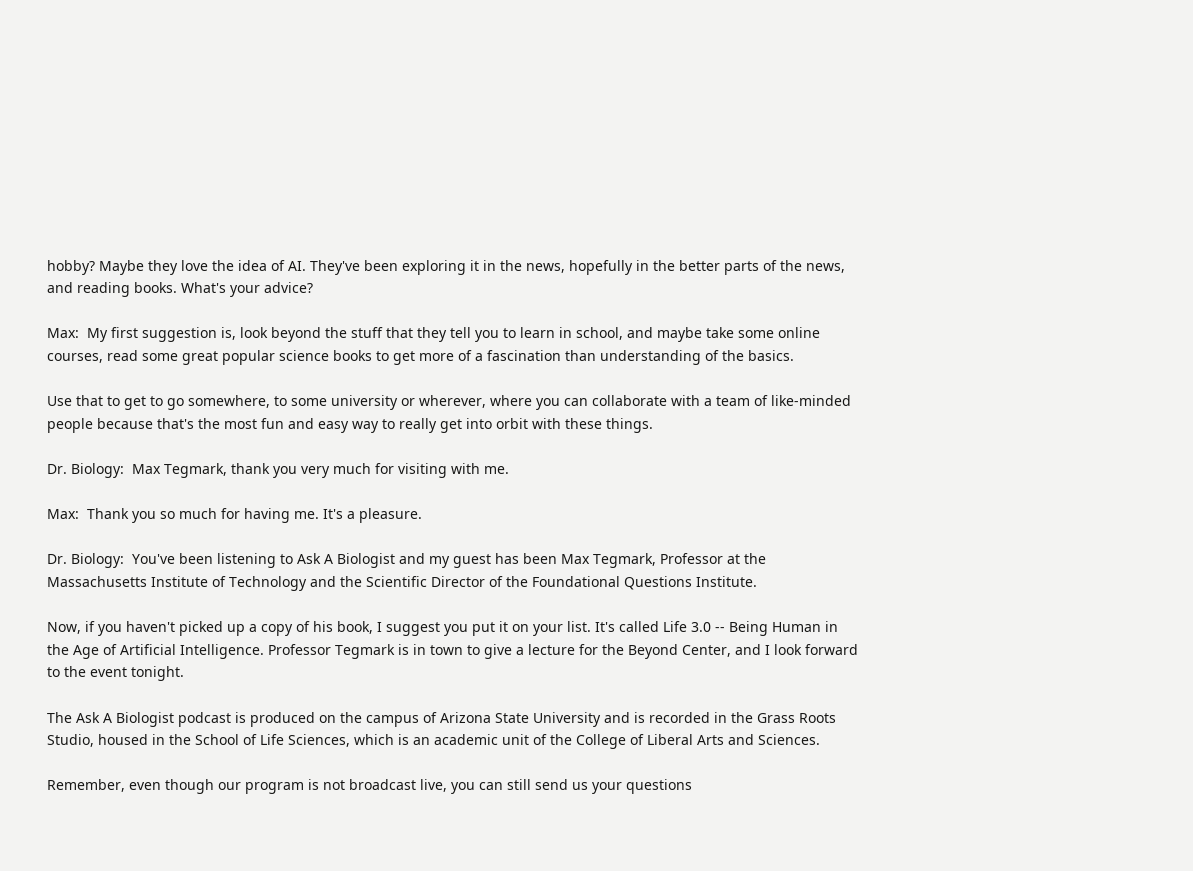hobby? Maybe they love the idea of AI. They've been exploring it in the news, hopefully in the better parts of the news, and reading books. What's your advice?

Max:  My first suggestion is, look beyond the stuff that they tell you to learn in school, and maybe take some online courses, read some great popular science books to get more of a fascination than understanding of the basics.

Use that to get to go somewhere, to some university or wherever, where you can collaborate with a team of like‑minded people because that's the most fun and easy way to really get into orbit with these things.

Dr. Biology:  Max Tegmark, thank you very much for visiting with me.

Max:  Thank you so much for having me. It's a pleasure.

Dr. Biology:  You've been listening to Ask A Biologist and my guest has been Max Tegmark, Professor at the Massachusetts Institute of Technology and the Scientific Director of the Foundational Questions Institute.

Now, if you haven't picked up a copy of his book, I suggest you put it on your list. It's called Life 3.0 ‑‑ Being Human in the Age of Artificial Intelligence. Professor Tegmark is in town to give a lecture for the Beyond Center, and I look forward to the event tonight.

The Ask A Biologist podcast is produced on the campus of Arizona State University and is recorded in the Grass Roots Studio, housed in the School of Life Sciences, which is an academic unit of the College of Liberal Arts and Sciences.

Remember, even though our program is not broadcast live, you can still send us your questions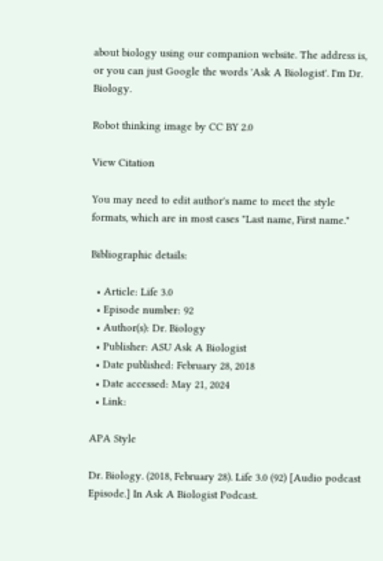about biology using our companion website. The address is, or you can just Google the words 'Ask A Biologist'. I'm Dr. Biology.

Robot thinking image by CC BY 2.0

View Citation

You may need to edit author's name to meet the style formats, which are in most cases "Last name, First name."

Bibliographic details:

  • Article: Life 3.0
  • Episode number: 92
  • Author(s): Dr. Biology
  • Publisher: ASU Ask A Biologist
  • Date published: February 28, 2018
  • Date accessed: May 21, 2024
  • Link:

APA Style

Dr. Biology. (2018, February 28). Life 3.0 (92) [Audio podcast Episode.] In Ask A Biologist Podcast.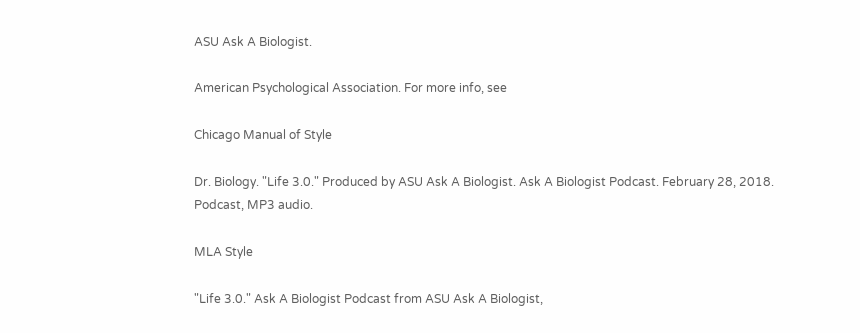ASU Ask A Biologist.

American Psychological Association. For more info, see

Chicago Manual of Style

Dr. Biology. "Life 3.0." Produced by ASU Ask A Biologist. Ask A Biologist Podcast. February 28, 2018. Podcast, MP3 audio.

MLA Style

"Life 3.0." Ask A Biologist Podcast from ASU Ask A Biologist,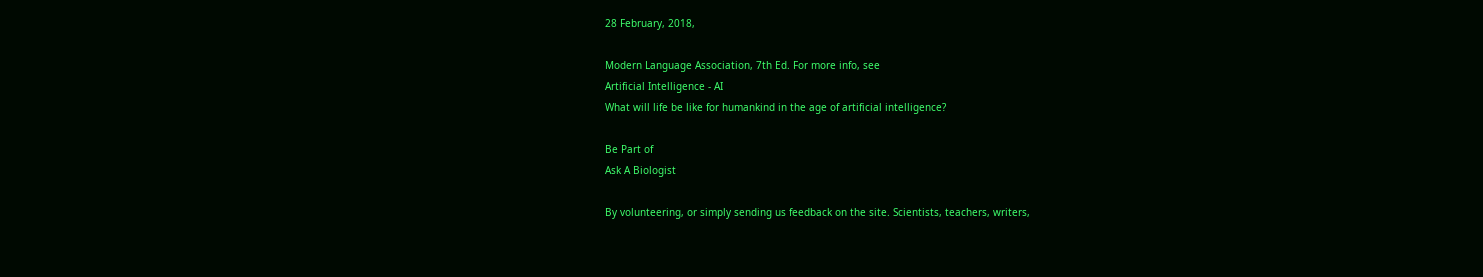28 February, 2018,

Modern Language Association, 7th Ed. For more info, see
Artificial Intelligence - AI
What will life be like for humankind in the age of artificial intelligence?

Be Part of
Ask A Biologist

By volunteering, or simply sending us feedback on the site. Scientists, teachers, writers,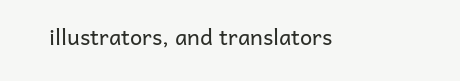illustrators, and translators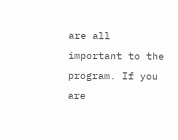are all important to the program. If you are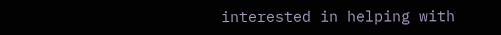interested in helping with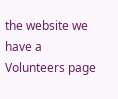the website we have a Volunteers page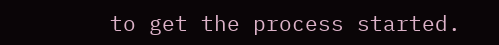to get the process started.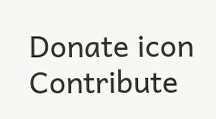Donate icon  Contribute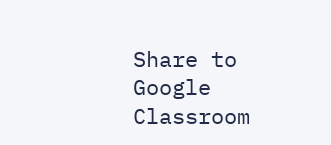Share to Google Classroom